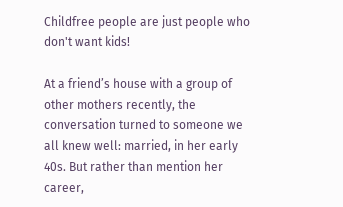Childfree people are just people who don't want kids!

At a friend’s house with a group of other mothers recently, the conversation turned to someone we all knew well: married, in her early 40s. But rather than mention her career,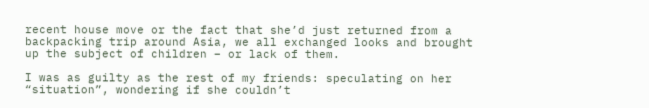recent house move or the fact that she’d just returned from a backpacking trip around Asia, we all exchanged looks and brought up the subject of children – or lack of them.

I was as guilty as the rest of my friends: speculating on her “situation”, wondering if she couldn’t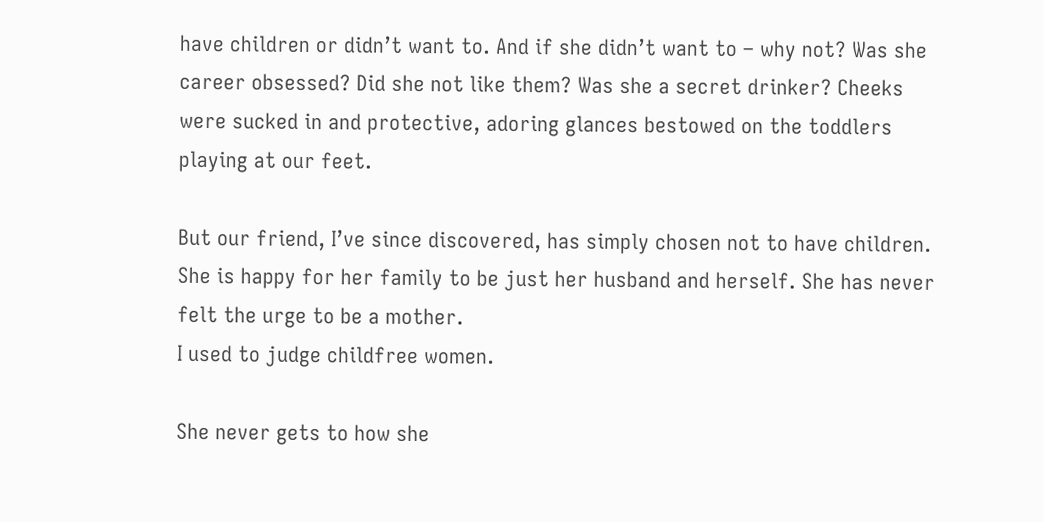have children or didn’t want to. And if she didn’t want to – why not? Was she career obsessed? Did she not like them? Was she a secret drinker? Cheeks were sucked in and protective, adoring glances bestowed on the toddlers playing at our feet.

But our friend, I’ve since discovered, has simply chosen not to have children. She is happy for her family to be just her husband and herself. She has never felt the urge to be a mother.
I used to judge childfree women.

She never gets to how she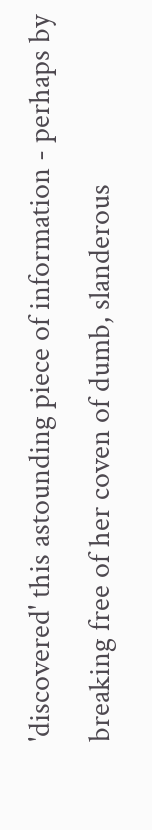'discovered' this astounding piece of information - perhaps by breaking free of her coven of dumb, slanderous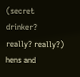(secret drinker? really? really?) hens and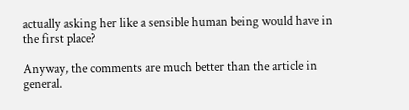actually asking her like a sensible human being would have in the first place?

Anyway, the comments are much better than the article in general.